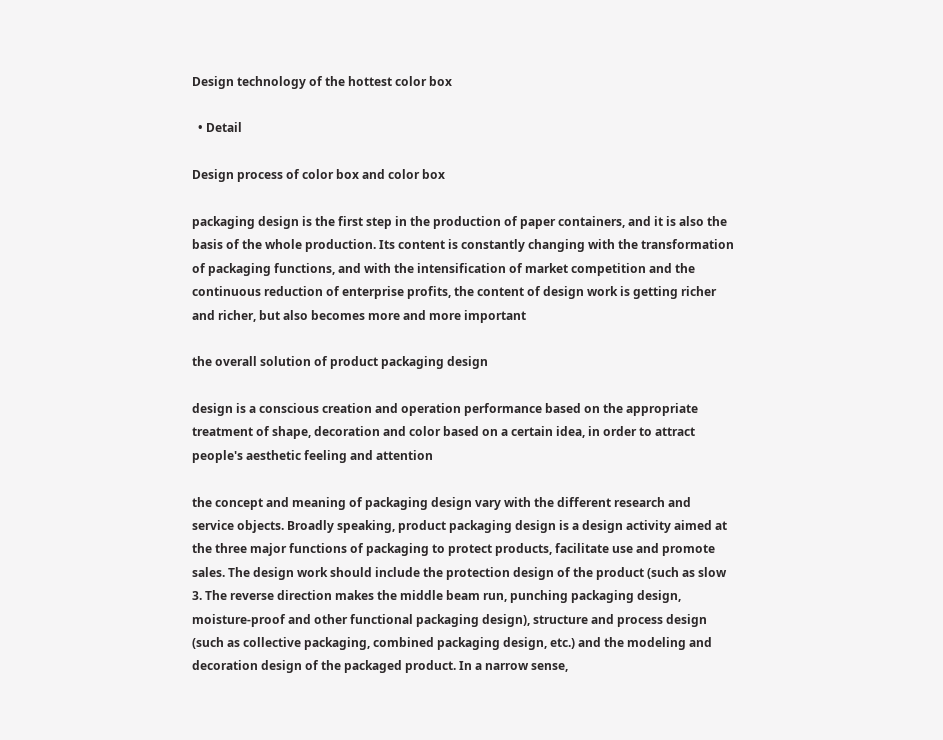Design technology of the hottest color box

  • Detail

Design process of color box and color box

packaging design is the first step in the production of paper containers, and it is also the basis of the whole production. Its content is constantly changing with the transformation of packaging functions, and with the intensification of market competition and the continuous reduction of enterprise profits, the content of design work is getting richer and richer, but also becomes more and more important

the overall solution of product packaging design

design is a conscious creation and operation performance based on the appropriate treatment of shape, decoration and color based on a certain idea, in order to attract people's aesthetic feeling and attention

the concept and meaning of packaging design vary with the different research and service objects. Broadly speaking, product packaging design is a design activity aimed at the three major functions of packaging to protect products, facilitate use and promote sales. The design work should include the protection design of the product (such as slow 3. The reverse direction makes the middle beam run, punching packaging design, moisture-proof and other functional packaging design), structure and process design (such as collective packaging, combined packaging design, etc.) and the modeling and decoration design of the packaged product. In a narrow sense,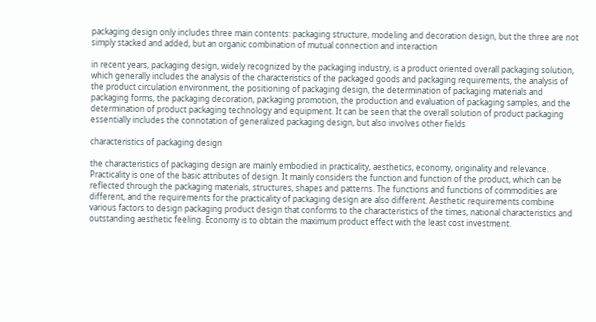packaging design only includes three main contents: packaging structure, modeling and decoration design, but the three are not simply stacked and added, but an organic combination of mutual connection and interaction

in recent years, packaging design, widely recognized by the packaging industry, is a product oriented overall packaging solution, which generally includes the analysis of the characteristics of the packaged goods and packaging requirements, the analysis of the product circulation environment, the positioning of packaging design, the determination of packaging materials and packaging forms, the packaging decoration, packaging promotion, the production and evaluation of packaging samples, and the determination of product packaging technology and equipment. It can be seen that the overall solution of product packaging essentially includes the connotation of generalized packaging design, but also involves other fields

characteristics of packaging design

the characteristics of packaging design are mainly embodied in practicality, aesthetics, economy, originality and relevance. Practicality is one of the basic attributes of design. It mainly considers the function and function of the product, which can be reflected through the packaging materials, structures, shapes and patterns. The functions and functions of commodities are different, and the requirements for the practicality of packaging design are also different. Aesthetic requirements combine various factors to design packaging product design that conforms to the characteristics of the times, national characteristics and outstanding aesthetic feeling. Economy is to obtain the maximum product effect with the least cost investment.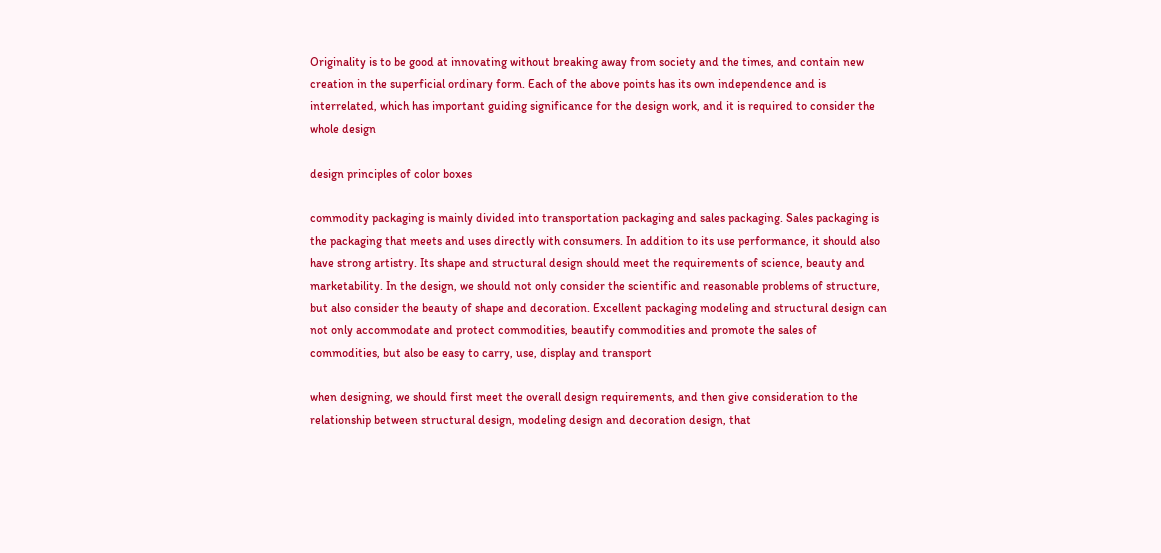Originality is to be good at innovating without breaking away from society and the times, and contain new creation in the superficial ordinary form. Each of the above points has its own independence and is interrelated, which has important guiding significance for the design work, and it is required to consider the whole design

design principles of color boxes

commodity packaging is mainly divided into transportation packaging and sales packaging. Sales packaging is the packaging that meets and uses directly with consumers. In addition to its use performance, it should also have strong artistry. Its shape and structural design should meet the requirements of science, beauty and marketability. In the design, we should not only consider the scientific and reasonable problems of structure, but also consider the beauty of shape and decoration. Excellent packaging modeling and structural design can not only accommodate and protect commodities, beautify commodities and promote the sales of commodities, but also be easy to carry, use, display and transport

when designing, we should first meet the overall design requirements, and then give consideration to the relationship between structural design, modeling design and decoration design, that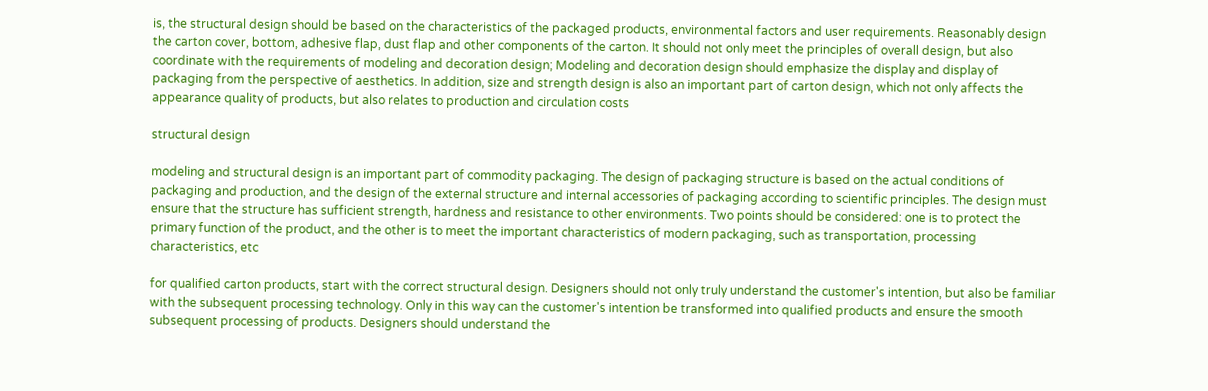is, the structural design should be based on the characteristics of the packaged products, environmental factors and user requirements. Reasonably design the carton cover, bottom, adhesive flap, dust flap and other components of the carton. It should not only meet the principles of overall design, but also coordinate with the requirements of modeling and decoration design; Modeling and decoration design should emphasize the display and display of packaging from the perspective of aesthetics. In addition, size and strength design is also an important part of carton design, which not only affects the appearance quality of products, but also relates to production and circulation costs

structural design

modeling and structural design is an important part of commodity packaging. The design of packaging structure is based on the actual conditions of packaging and production, and the design of the external structure and internal accessories of packaging according to scientific principles. The design must ensure that the structure has sufficient strength, hardness and resistance to other environments. Two points should be considered: one is to protect the primary function of the product, and the other is to meet the important characteristics of modern packaging, such as transportation, processing characteristics, etc

for qualified carton products, start with the correct structural design. Designers should not only truly understand the customer's intention, but also be familiar with the subsequent processing technology. Only in this way can the customer's intention be transformed into qualified products and ensure the smooth subsequent processing of products. Designers should understand the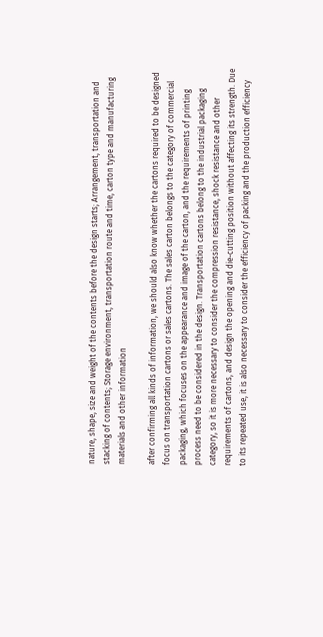nature, shape, size and weight of the contents before the design starts; Arrangement, transportation and stacking of contents; Storage environment, transportation route and time, carton type and manufacturing materials and other information

after confirming all kinds of information, we should also know whether the cartons required to be designed focus on transportation cartons or sales cartons. The sales carton belongs to the category of commercial packaging, which focuses on the appearance and image of the carton, and the requirements of printing process need to be considered in the design. Transportation cartons belong to the industrial packaging category, so it is more necessary to consider the compression resistance, shock resistance and other requirements of cartons, and design the opening and die-cutting position without affecting its strength. Due to its repeated use, it is also necessary to consider the efficiency of packing and the production efficiency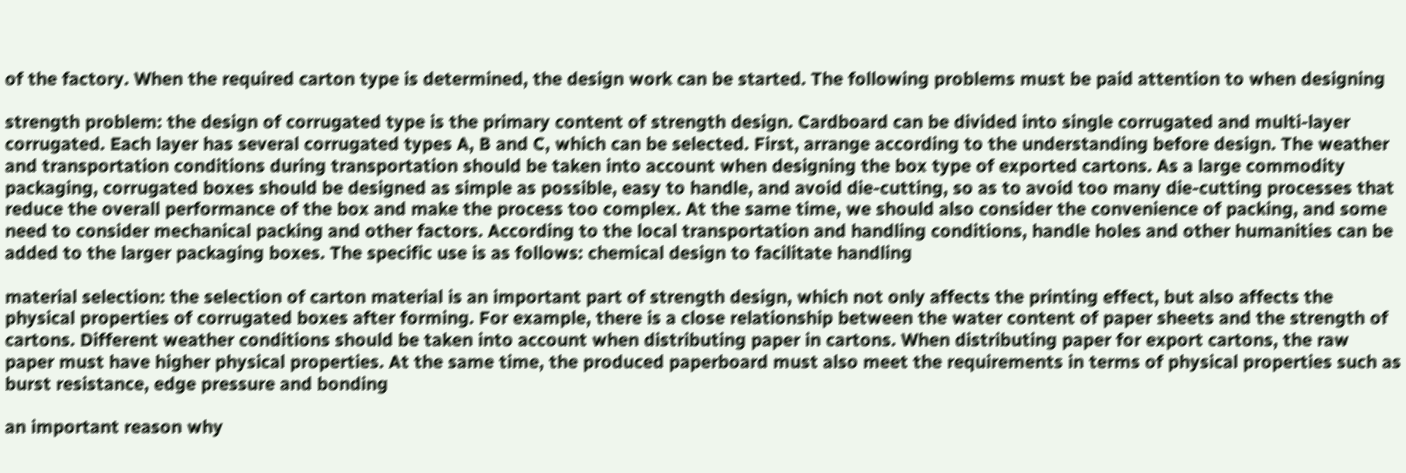of the factory. When the required carton type is determined, the design work can be started. The following problems must be paid attention to when designing

strength problem: the design of corrugated type is the primary content of strength design. Cardboard can be divided into single corrugated and multi-layer corrugated. Each layer has several corrugated types A, B and C, which can be selected. First, arrange according to the understanding before design. The weather and transportation conditions during transportation should be taken into account when designing the box type of exported cartons. As a large commodity packaging, corrugated boxes should be designed as simple as possible, easy to handle, and avoid die-cutting, so as to avoid too many die-cutting processes that reduce the overall performance of the box and make the process too complex. At the same time, we should also consider the convenience of packing, and some need to consider mechanical packing and other factors. According to the local transportation and handling conditions, handle holes and other humanities can be added to the larger packaging boxes. The specific use is as follows: chemical design to facilitate handling

material selection: the selection of carton material is an important part of strength design, which not only affects the printing effect, but also affects the physical properties of corrugated boxes after forming. For example, there is a close relationship between the water content of paper sheets and the strength of cartons. Different weather conditions should be taken into account when distributing paper in cartons. When distributing paper for export cartons, the raw paper must have higher physical properties. At the same time, the produced paperboard must also meet the requirements in terms of physical properties such as burst resistance, edge pressure and bonding

an important reason why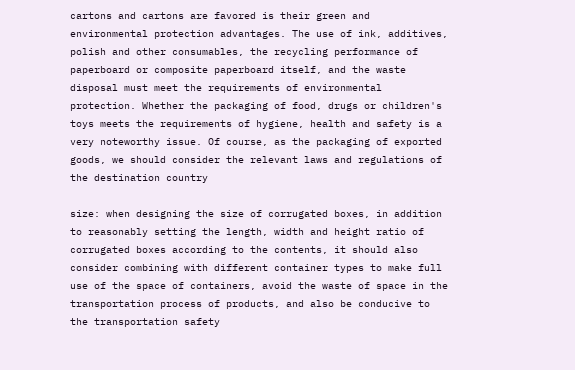cartons and cartons are favored is their green and environmental protection advantages. The use of ink, additives, polish and other consumables, the recycling performance of paperboard or composite paperboard itself, and the waste disposal must meet the requirements of environmental protection. Whether the packaging of food, drugs or children's toys meets the requirements of hygiene, health and safety is a very noteworthy issue. Of course, as the packaging of exported goods, we should consider the relevant laws and regulations of the destination country

size: when designing the size of corrugated boxes, in addition to reasonably setting the length, width and height ratio of corrugated boxes according to the contents, it should also consider combining with different container types to make full use of the space of containers, avoid the waste of space in the transportation process of products, and also be conducive to the transportation safety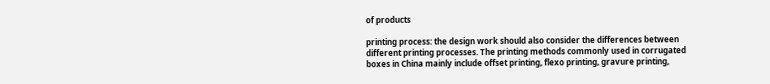of products

printing process: the design work should also consider the differences between different printing processes. The printing methods commonly used in corrugated boxes in China mainly include offset printing, flexo printing, gravure printing,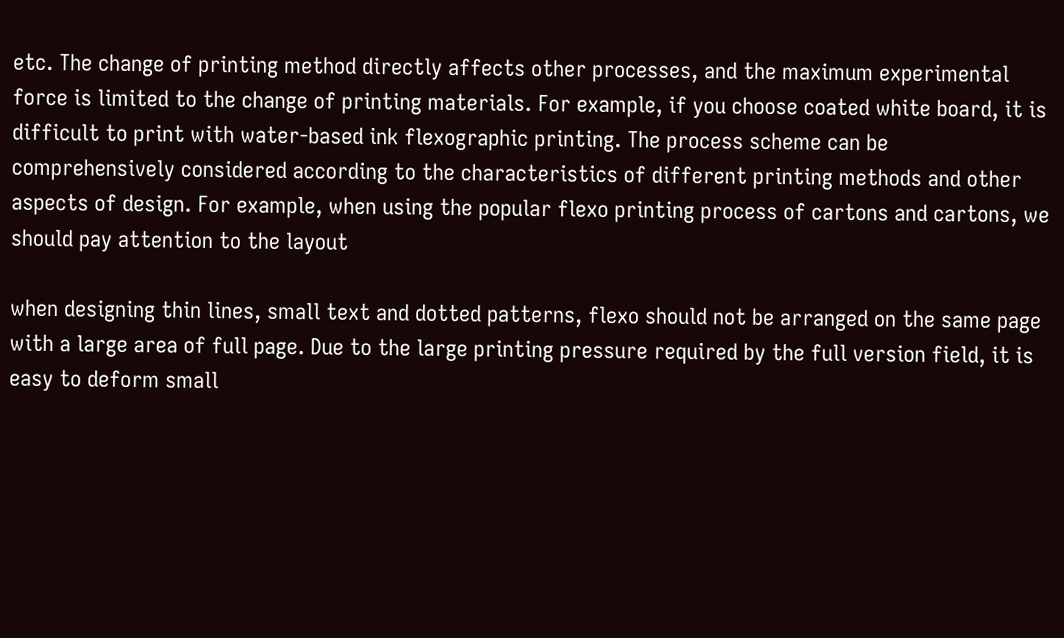etc. The change of printing method directly affects other processes, and the maximum experimental force is limited to the change of printing materials. For example, if you choose coated white board, it is difficult to print with water-based ink flexographic printing. The process scheme can be comprehensively considered according to the characteristics of different printing methods and other aspects of design. For example, when using the popular flexo printing process of cartons and cartons, we should pay attention to the layout

when designing thin lines, small text and dotted patterns, flexo should not be arranged on the same page with a large area of full page. Due to the large printing pressure required by the full version field, it is easy to deform small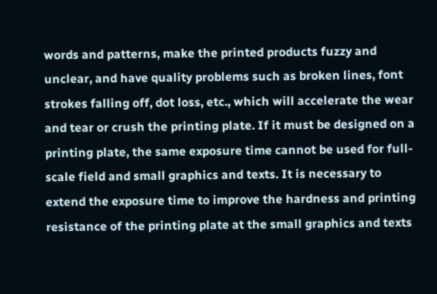words and patterns, make the printed products fuzzy and unclear, and have quality problems such as broken lines, font strokes falling off, dot loss, etc., which will accelerate the wear and tear or crush the printing plate. If it must be designed on a printing plate, the same exposure time cannot be used for full-scale field and small graphics and texts. It is necessary to extend the exposure time to improve the hardness and printing resistance of the printing plate at the small graphics and texts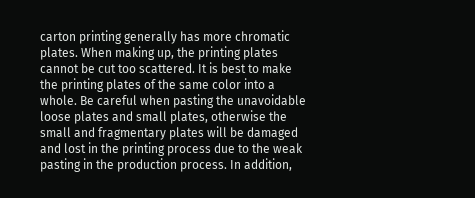carton printing generally has more chromatic plates. When making up, the printing plates cannot be cut too scattered. It is best to make the printing plates of the same color into a whole. Be careful when pasting the unavoidable loose plates and small plates, otherwise the small and fragmentary plates will be damaged and lost in the printing process due to the weak pasting in the production process. In addition,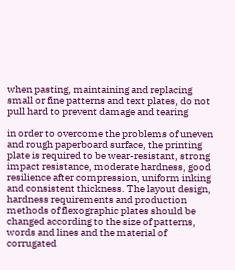when pasting, maintaining and replacing small or fine patterns and text plates, do not pull hard to prevent damage and tearing

in order to overcome the problems of uneven and rough paperboard surface, the printing plate is required to be wear-resistant, strong impact resistance, moderate hardness, good resilience after compression, uniform inking and consistent thickness. The layout design, hardness requirements and production methods of flexographic plates should be changed according to the size of patterns, words and lines and the material of corrugated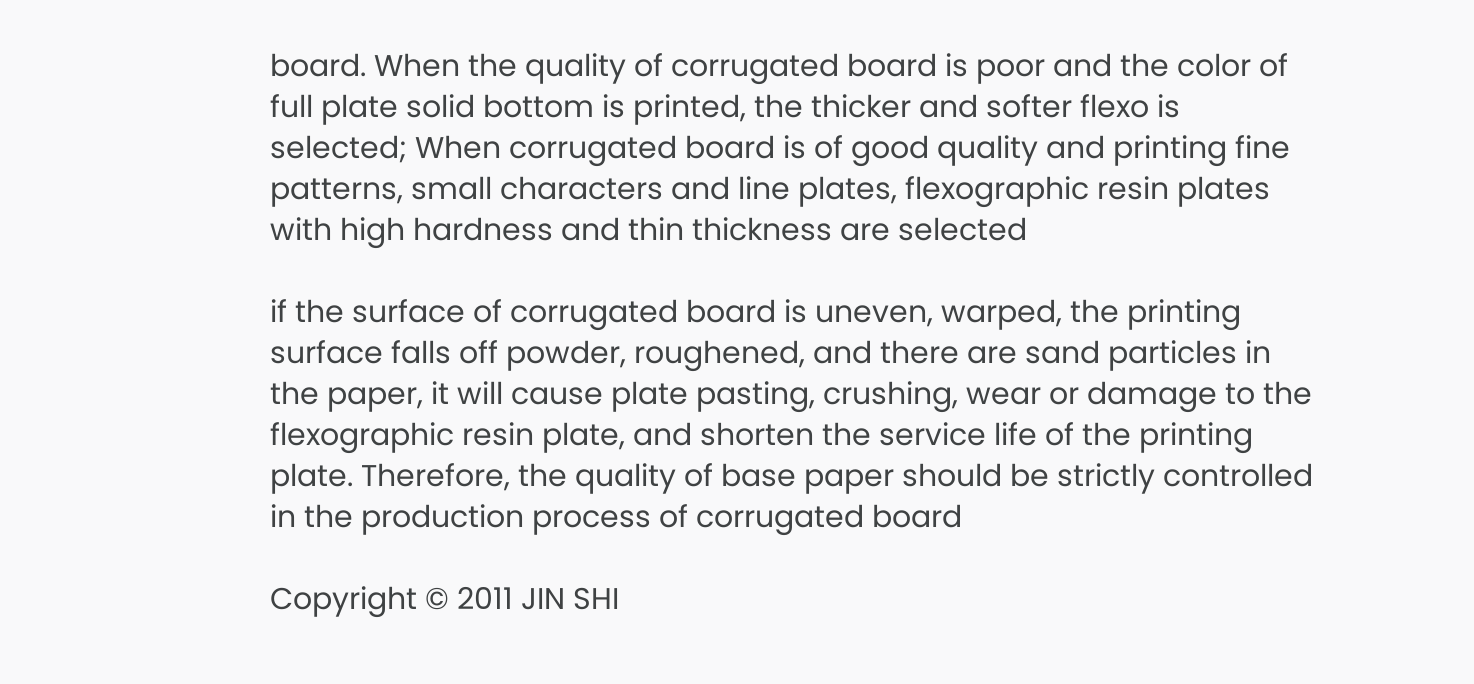board. When the quality of corrugated board is poor and the color of full plate solid bottom is printed, the thicker and softer flexo is selected; When corrugated board is of good quality and printing fine patterns, small characters and line plates, flexographic resin plates with high hardness and thin thickness are selected

if the surface of corrugated board is uneven, warped, the printing surface falls off powder, roughened, and there are sand particles in the paper, it will cause plate pasting, crushing, wear or damage to the flexographic resin plate, and shorten the service life of the printing plate. Therefore, the quality of base paper should be strictly controlled in the production process of corrugated board

Copyright © 2011 JIN SHI